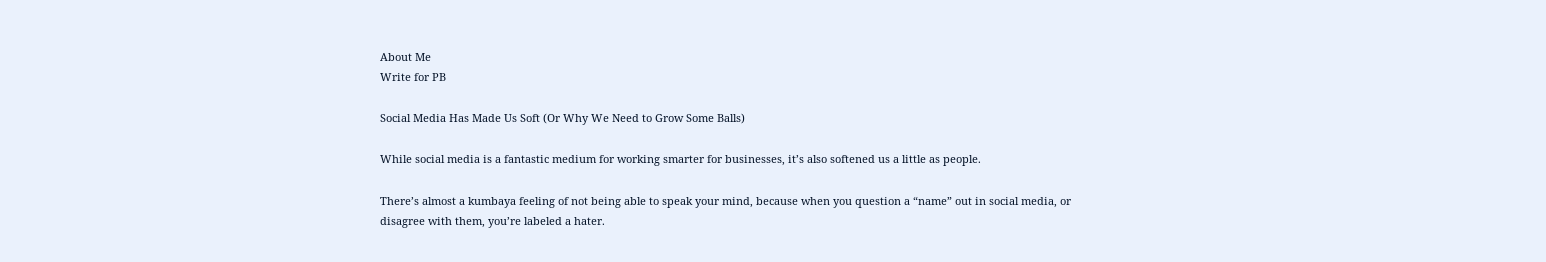About Me
Write for PB

Social Media Has Made Us Soft (Or Why We Need to Grow Some Balls)

While social media is a fantastic medium for working smarter for businesses, it’s also softened us a little as people.

There’s almost a kumbaya feeling of not being able to speak your mind, because when you question a “name” out in social media, or disagree with them, you’re labeled a hater.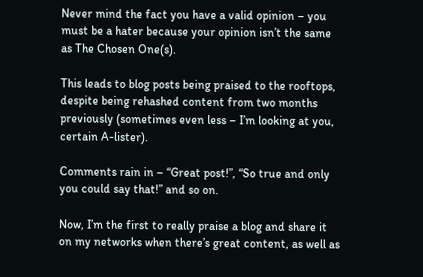Never mind the fact you have a valid opinion – you must be a hater because your opinion isn’t the same as The Chosen One(s).

This leads to blog posts being praised to the rooftops, despite being rehashed content from two months previously (sometimes even less – I’m looking at you, certain A-lister).

Comments rain in – “Great post!”, “So true and only you could say that!” and so on.

Now, I’m the first to really praise a blog and share it on my networks when there’s great content, as well as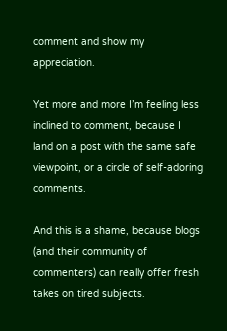comment and show my appreciation.

Yet more and more I’m feeling less inclined to comment, because I land on a post with the same safe viewpoint, or a circle of self-adoring comments.

And this is a shame, because blogs (and their community of commenters) can really offer fresh takes on tired subjects.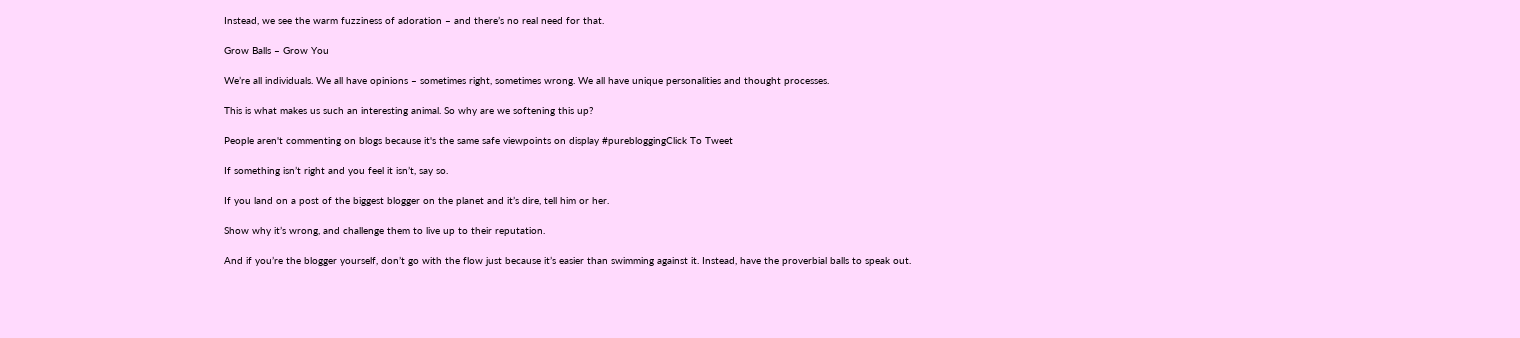Instead, we see the warm fuzziness of adoration – and there’s no real need for that.

Grow Balls – Grow You

We’re all individuals. We all have opinions – sometimes right, sometimes wrong. We all have unique personalities and thought processes.

This is what makes us such an interesting animal. So why are we softening this up?

People aren't commenting on blogs because it's the same safe viewpoints on display #purebloggingClick To Tweet

If something isn’t right and you feel it isn’t, say so.

If you land on a post of the biggest blogger on the planet and it’s dire, tell him or her.

Show why it’s wrong, and challenge them to live up to their reputation.

And if you’re the blogger yourself, don’t go with the flow just because it’s easier than swimming against it. Instead, have the proverbial balls to speak out.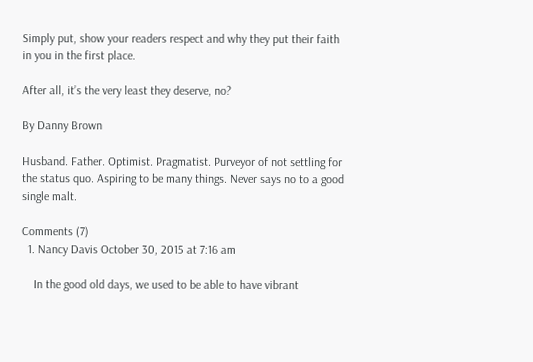Simply put, show your readers respect and why they put their faith in you in the first place.

After all, it’s the very least they deserve, no?

By Danny Brown

Husband. Father. Optimist. Pragmatist. Purveyor of not settling for the status quo. Aspiring to be many things. Never says no to a good single malt.

Comments (7)
  1. Nancy Davis October 30, 2015 at 7:16 am

    In the good old days, we used to be able to have vibrant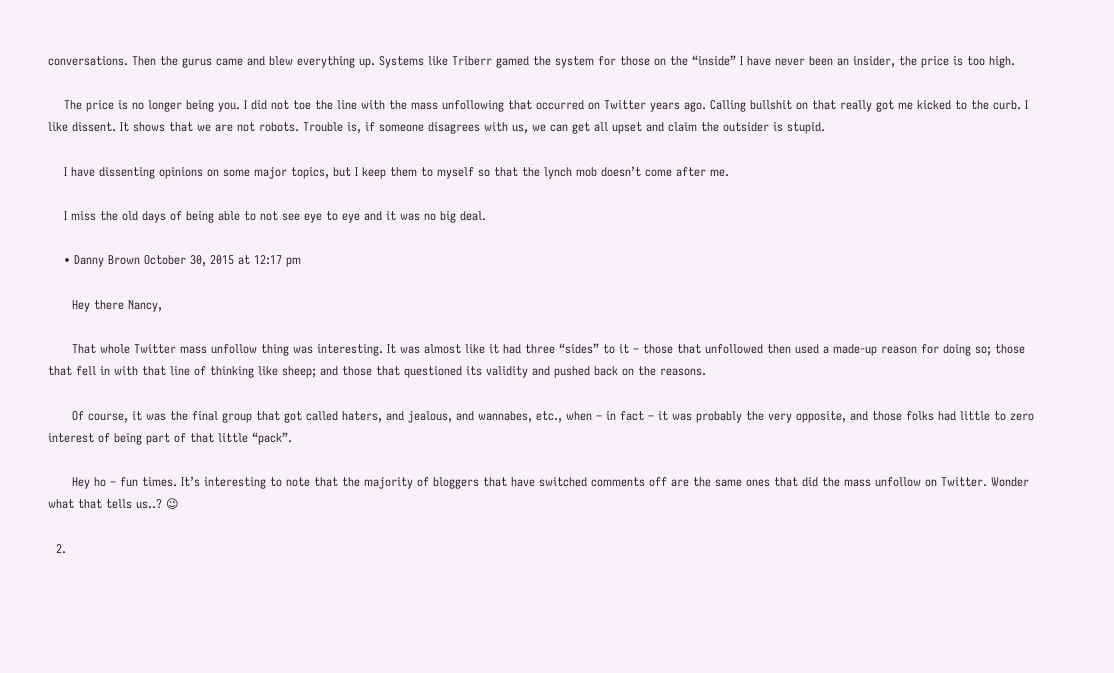conversations. Then the gurus came and blew everything up. Systems like Triberr gamed the system for those on the “inside” I have never been an insider, the price is too high.

    The price is no longer being you. I did not toe the line with the mass unfollowing that occurred on Twitter years ago. Calling bullshit on that really got me kicked to the curb. I like dissent. It shows that we are not robots. Trouble is, if someone disagrees with us, we can get all upset and claim the outsider is stupid.

    I have dissenting opinions on some major topics, but I keep them to myself so that the lynch mob doesn’t come after me.

    I miss the old days of being able to not see eye to eye and it was no big deal.

    • Danny Brown October 30, 2015 at 12:17 pm

      Hey there Nancy,

      That whole Twitter mass unfollow thing was interesting. It was almost like it had three “sides” to it – those that unfollowed then used a made-up reason for doing so; those that fell in with that line of thinking like sheep; and those that questioned its validity and pushed back on the reasons.

      Of course, it was the final group that got called haters, and jealous, and wannabes, etc., when – in fact – it was probably the very opposite, and those folks had little to zero interest of being part of that little “pack”.

      Hey ho – fun times. It’s interesting to note that the majority of bloggers that have switched comments off are the same ones that did the mass unfollow on Twitter. Wonder what that tells us..? 😉

  2.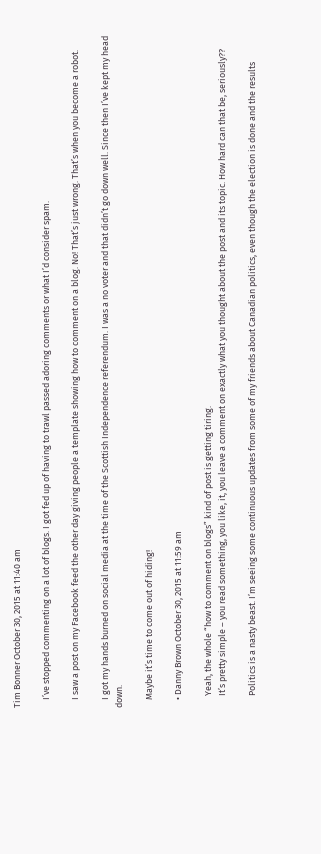Tim Bonner October 30, 2015 at 11:40 am

    I’ve stopped commenting on a lot of blogs. I got fed up of having to trawl passed adoring comments or what I’d consider spam.

    I saw a post on my Facebook feed the other day giving people a template showing how to comment on a blog. No! That’s just wrong. That’s when you become a robot.

    I got my hands burned on social media at the time of the Scottish Independence referendum. I was a no voter and that didn’t go down well. Since then I’ve kept my head down.

    Maybe it’s time to come out of hiding!

    • Danny Brown October 30, 2015 at 11:59 am

      Yeah, the whole “how to comment on blogs” kind of post is getting tiring.
      It’s pretty simple – you read something, you like, it, you leave a comment on exactly what you thought about the post and its topic. How hard can that be, seriously??

      Politics is a nasty beast. I’m seeing some continuous updates from some of my friends about Canadian politics, even though the election is done and the results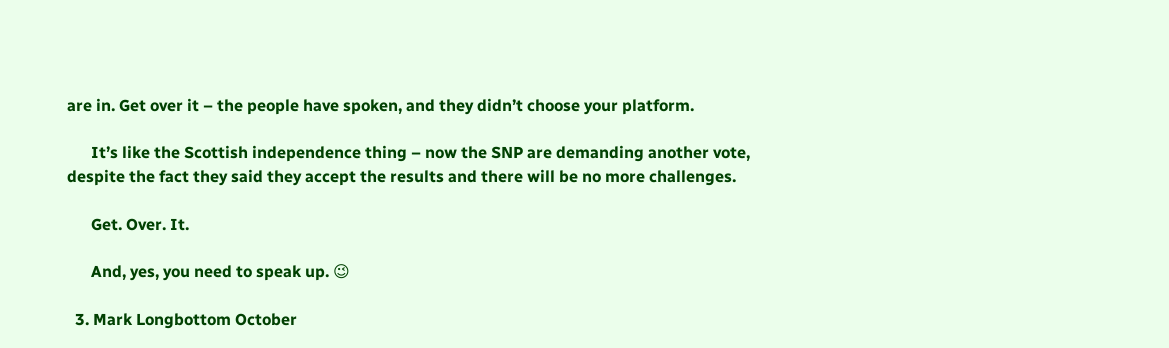are in. Get over it – the people have spoken, and they didn’t choose your platform.

      It’s like the Scottish independence thing – now the SNP are demanding another vote, despite the fact they said they accept the results and there will be no more challenges.

      Get. Over. It.

      And, yes, you need to speak up. 😉

  3. Mark Longbottom October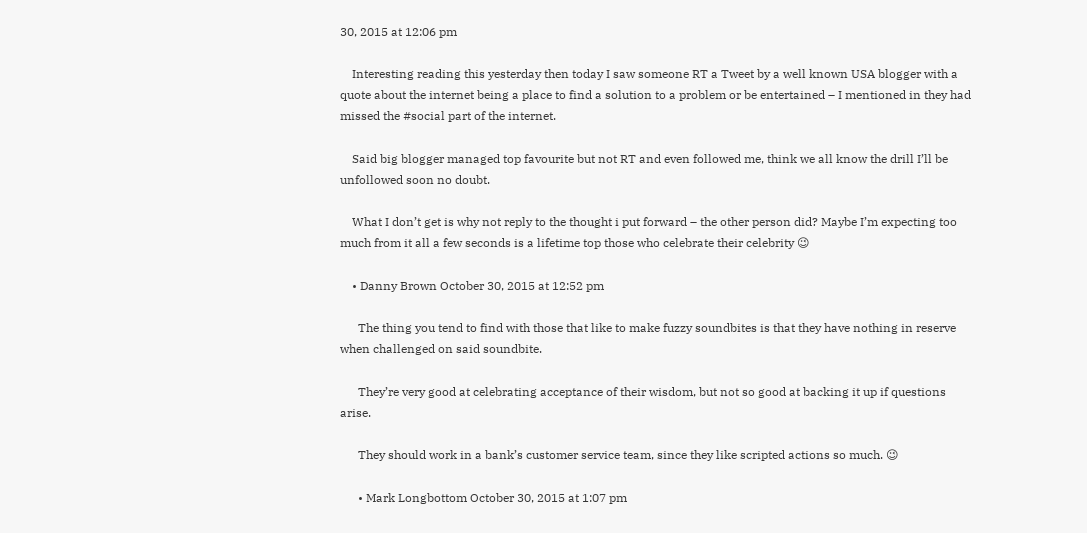30, 2015 at 12:06 pm

    Interesting reading this yesterday then today I saw someone RT a Tweet by a well known USA blogger with a quote about the internet being a place to find a solution to a problem or be entertained – I mentioned in they had missed the #social part of the internet.

    Said big blogger managed top favourite but not RT and even followed me, think we all know the drill I’ll be unfollowed soon no doubt.

    What I don’t get is why not reply to the thought i put forward – the other person did? Maybe I’m expecting too much from it all a few seconds is a lifetime top those who celebrate their celebrity 😉

    • Danny Brown October 30, 2015 at 12:52 pm

      The thing you tend to find with those that like to make fuzzy soundbites is that they have nothing in reserve when challenged on said soundbite.

      They’re very good at celebrating acceptance of their wisdom, but not so good at backing it up if questions arise.

      They should work in a bank’s customer service team, since they like scripted actions so much. 😉

      • Mark Longbottom October 30, 2015 at 1:07 pm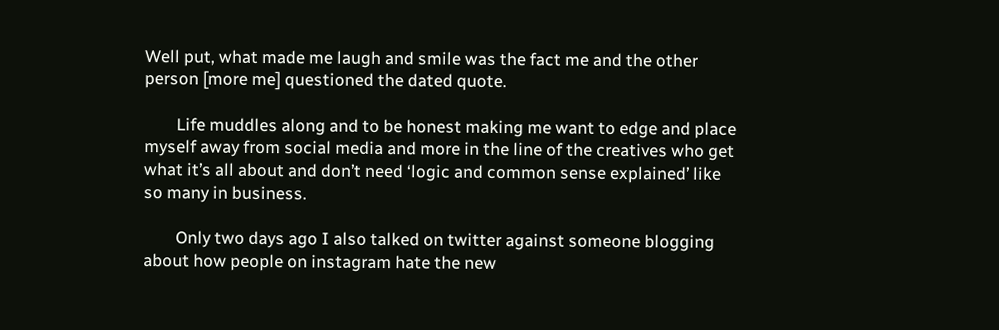Well put, what made me laugh and smile was the fact me and the other person [more me] questioned the dated quote.

        Life muddles along and to be honest making me want to edge and place myself away from social media and more in the line of the creatives who get what it’s all about and don’t need ‘logic and common sense explained’ like so many in business.

        Only two days ago I also talked on twitter against someone blogging about how people on instagram hate the new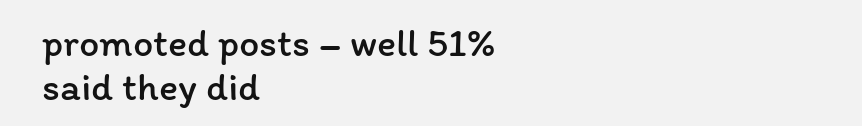promoted posts – well 51% said they did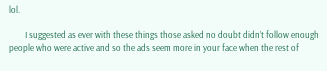lol.

        I suggested as ever with these things those asked no doubt didn’t follow enough people who were active and so the ads seem more in your face when the rest of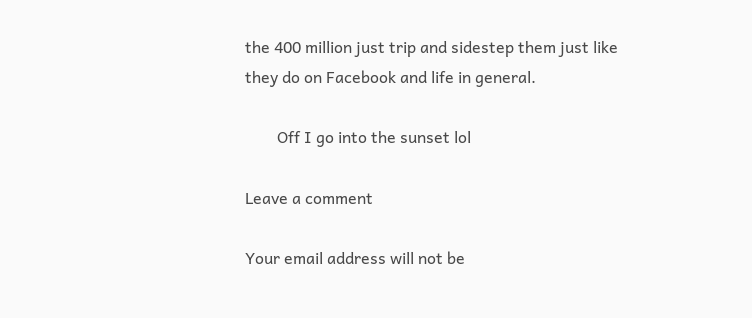the 400 million just trip and sidestep them just like they do on Facebook and life in general.

        Off I go into the sunset lol

Leave a comment

Your email address will not be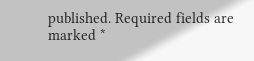published. Required fields are marked *